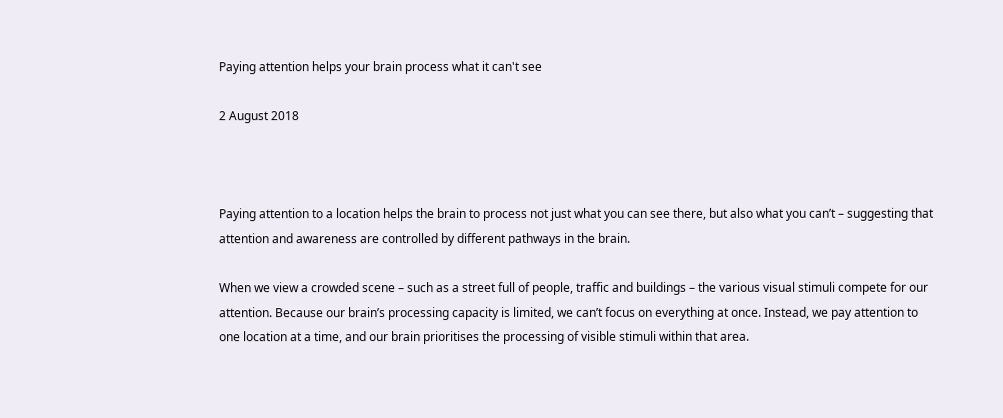Paying attention helps your brain process what it can't see

2 August 2018



Paying attention to a location helps the brain to process not just what you can see there, but also what you can’t – suggesting that attention and awareness are controlled by different pathways in the brain.

When we view a crowded scene – such as a street full of people, traffic and buildings – the various visual stimuli compete for our attention. Because our brain’s processing capacity is limited, we can’t focus on everything at once. Instead, we pay attention to one location at a time, and our brain prioritises the processing of visible stimuli within that area.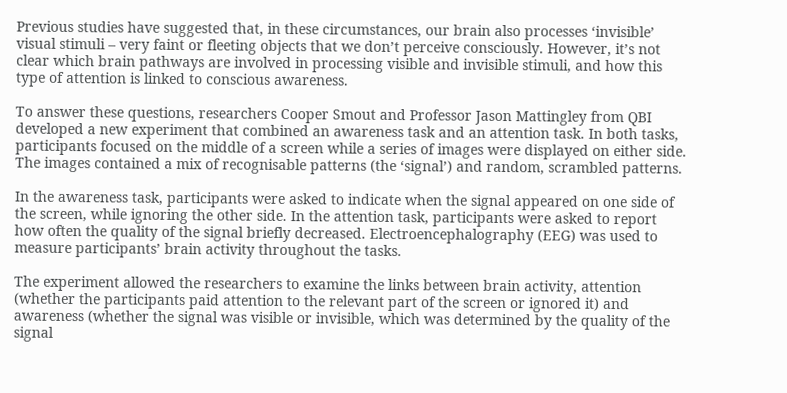Previous studies have suggested that, in these circumstances, our brain also processes ‘invisible’ visual stimuli – very faint or fleeting objects that we don’t perceive consciously. However, it’s not clear which brain pathways are involved in processing visible and invisible stimuli, and how this type of attention is linked to conscious awareness.

To answer these questions, researchers Cooper Smout and Professor Jason Mattingley from QBI developed a new experiment that combined an awareness task and an attention task. In both tasks, participants focused on the middle of a screen while a series of images were displayed on either side. The images contained a mix of recognisable patterns (the ‘signal’) and random, scrambled patterns.

In the awareness task, participants were asked to indicate when the signal appeared on one side of the screen, while ignoring the other side. In the attention task, participants were asked to report how often the quality of the signal briefly decreased. Electroencephalography (EEG) was used to measure participants’ brain activity throughout the tasks.

The experiment allowed the researchers to examine the links between brain activity, attention (whether the participants paid attention to the relevant part of the screen or ignored it) and awareness (whether the signal was visible or invisible, which was determined by the quality of the signal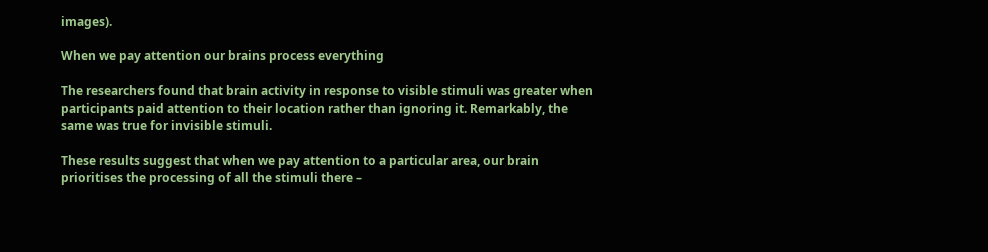images).

When we pay attention our brains process everything

The researchers found that brain activity in response to visible stimuli was greater when participants paid attention to their location rather than ignoring it. Remarkably, the same was true for invisible stimuli.

These results suggest that when we pay attention to a particular area, our brain prioritises the processing of all the stimuli there –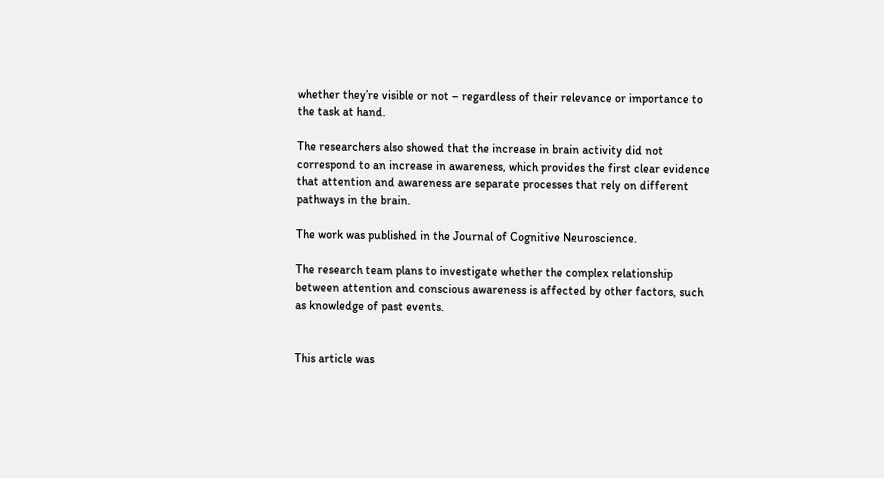whether they’re visible or not – regardless of their relevance or importance to the task at hand.

The researchers also showed that the increase in brain activity did not correspond to an increase in awareness, which provides the first clear evidence that attention and awareness are separate processes that rely on different pathways in the brain.

The work was published in the Journal of Cognitive Neuroscience.

The research team plans to investigate whether the complex relationship between attention and conscious awareness is affected by other factors, such as knowledge of past events.


This article was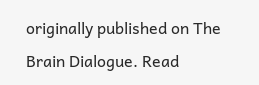originally published on The Brain Dialogue. Read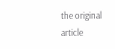the original article